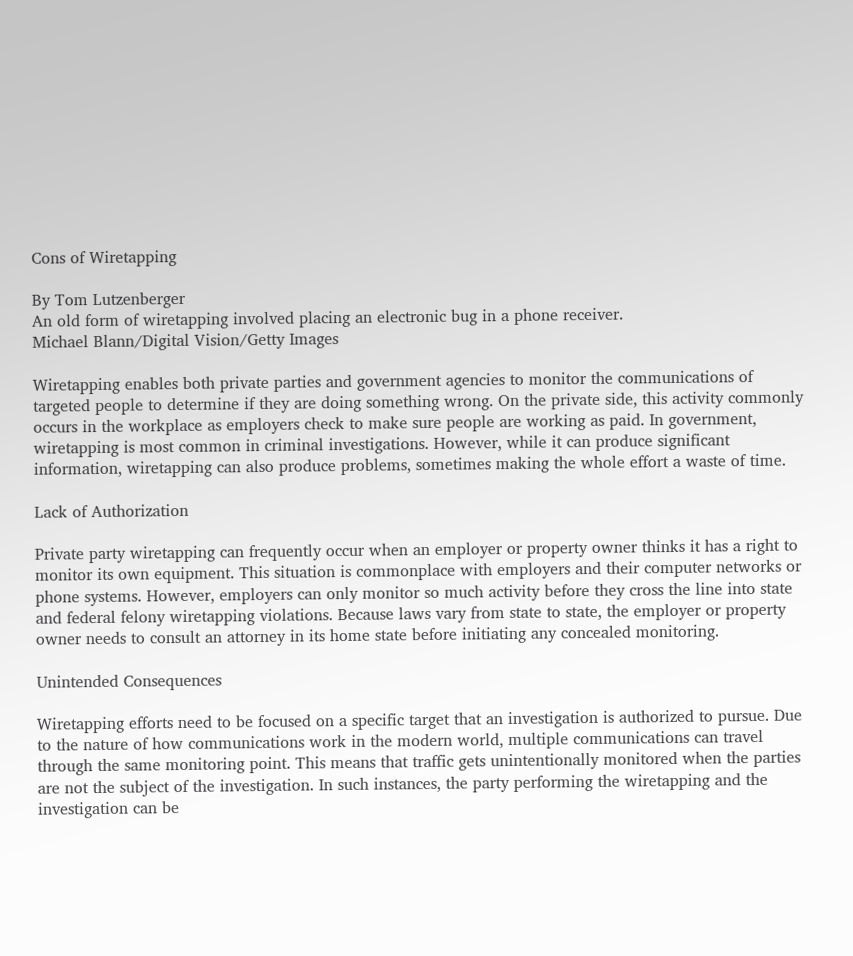Cons of Wiretapping

By Tom Lutzenberger
An old form of wiretapping involved placing an electronic bug in a phone receiver.
Michael Blann/Digital Vision/Getty Images

Wiretapping enables both private parties and government agencies to monitor the communications of targeted people to determine if they are doing something wrong. On the private side, this activity commonly occurs in the workplace as employers check to make sure people are working as paid. In government, wiretapping is most common in criminal investigations. However, while it can produce significant information, wiretapping can also produce problems, sometimes making the whole effort a waste of time.

Lack of Authorization

Private party wiretapping can frequently occur when an employer or property owner thinks it has a right to monitor its own equipment. This situation is commonplace with employers and their computer networks or phone systems. However, employers can only monitor so much activity before they cross the line into state and federal felony wiretapping violations. Because laws vary from state to state, the employer or property owner needs to consult an attorney in its home state before initiating any concealed monitoring.

Unintended Consequences

Wiretapping efforts need to be focused on a specific target that an investigation is authorized to pursue. Due to the nature of how communications work in the modern world, multiple communications can travel through the same monitoring point. This means that traffic gets unintentionally monitored when the parties are not the subject of the investigation. In such instances, the party performing the wiretapping and the investigation can be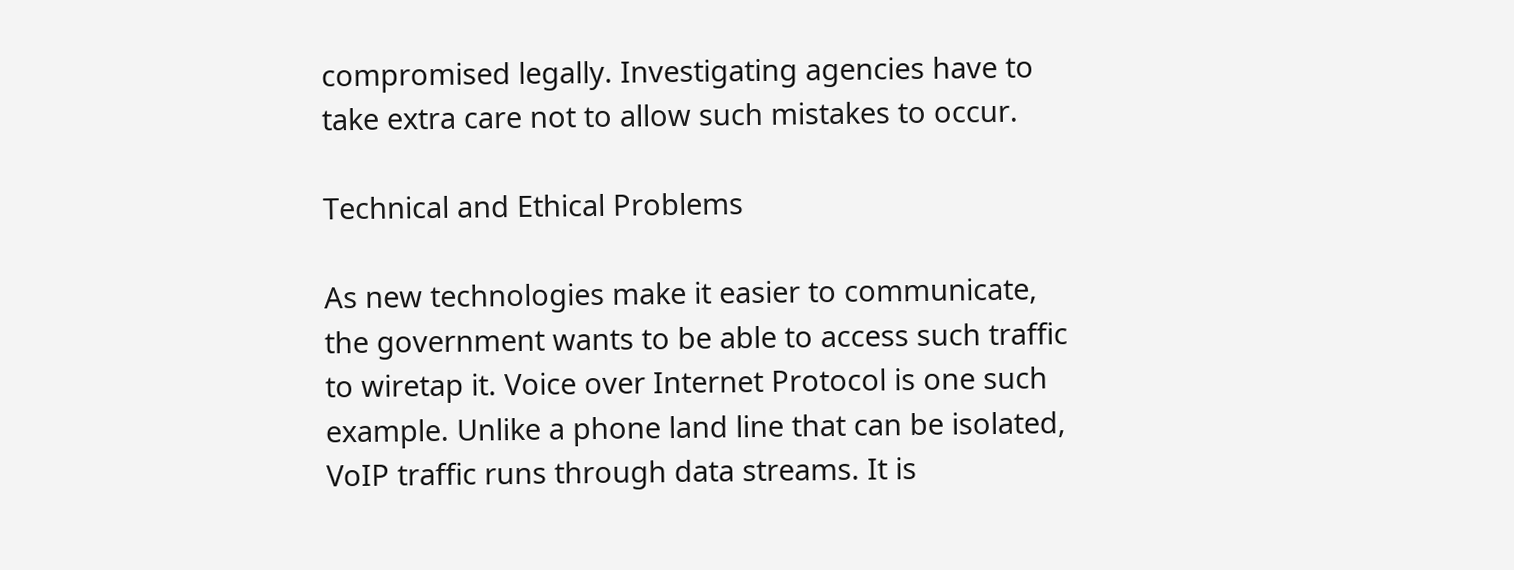compromised legally. Investigating agencies have to take extra care not to allow such mistakes to occur.

Technical and Ethical Problems

As new technologies make it easier to communicate, the government wants to be able to access such traffic to wiretap it. Voice over Internet Protocol is one such example. Unlike a phone land line that can be isolated, VoIP traffic runs through data streams. It is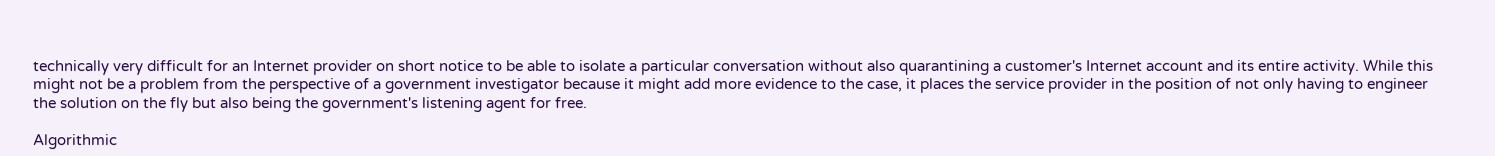technically very difficult for an Internet provider on short notice to be able to isolate a particular conversation without also quarantining a customer's Internet account and its entire activity. While this might not be a problem from the perspective of a government investigator because it might add more evidence to the case, it places the service provider in the position of not only having to engineer the solution on the fly but also being the government's listening agent for free.

Algorithmic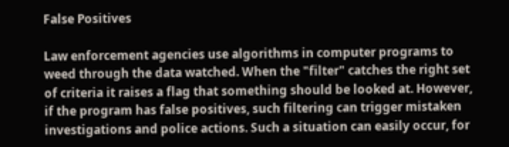False Positives

Law enforcement agencies use algorithms in computer programs to weed through the data watched. When the "filter" catches the right set of criteria it raises a flag that something should be looked at. However, if the program has false positives, such filtering can trigger mistaken investigations and police actions. Such a situation can easily occur, for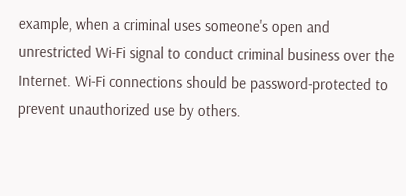example, when a criminal uses someone's open and unrestricted Wi-Fi signal to conduct criminal business over the Internet. Wi-Fi connections should be password-protected to prevent unauthorized use by others.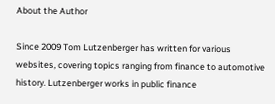About the Author

Since 2009 Tom Lutzenberger has written for various websites, covering topics ranging from finance to automotive history. Lutzenberger works in public finance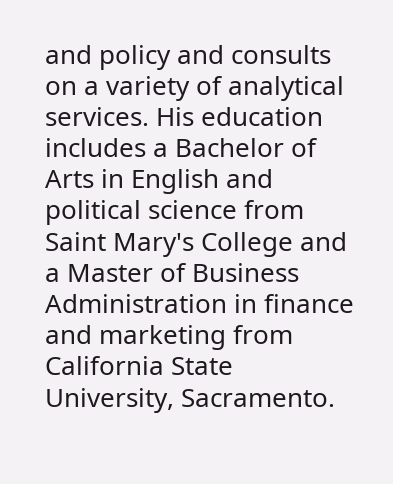and policy and consults on a variety of analytical services. His education includes a Bachelor of Arts in English and political science from Saint Mary's College and a Master of Business Administration in finance and marketing from California State University, Sacramento.